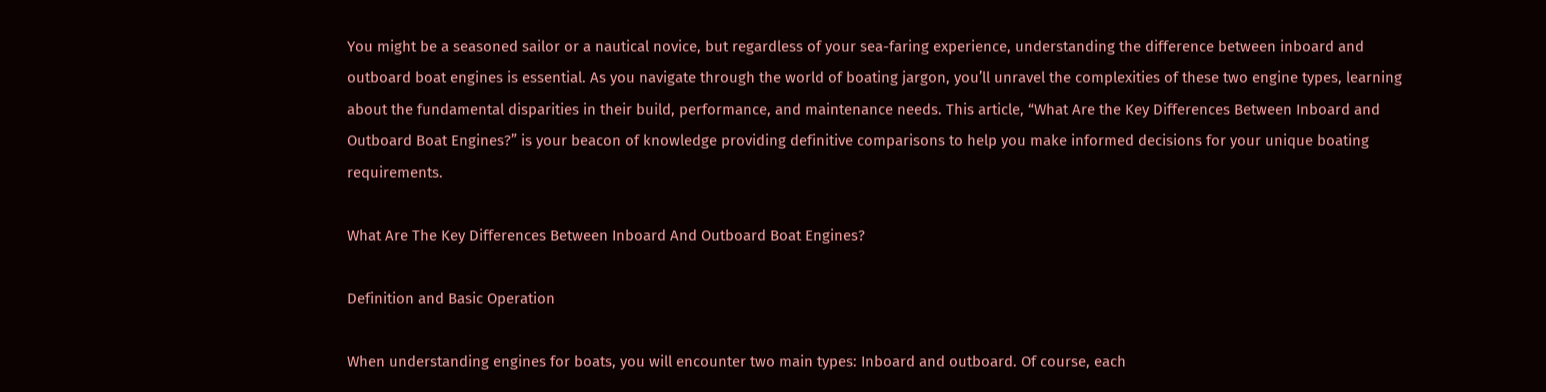You might be a seasoned sailor or a nautical novice, but regardless of your sea-faring experience, understanding the difference between inboard and outboard boat engines is essential. As you navigate through the world of boating jargon, you’ll unravel the complexities of these two engine types, learning about the fundamental disparities in their build, performance, and maintenance needs. This article, “What Are the Key Differences Between Inboard and Outboard Boat Engines?” is your beacon of knowledge providing definitive comparisons to help you make informed decisions for your unique boating requirements.

What Are The Key Differences Between Inboard And Outboard Boat Engines?

Definition and Basic Operation

When understanding engines for boats, you will encounter two main types: Inboard and outboard. Of course, each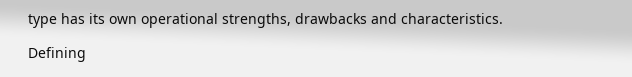type has its own operational strengths, drawbacks and characteristics.

Defining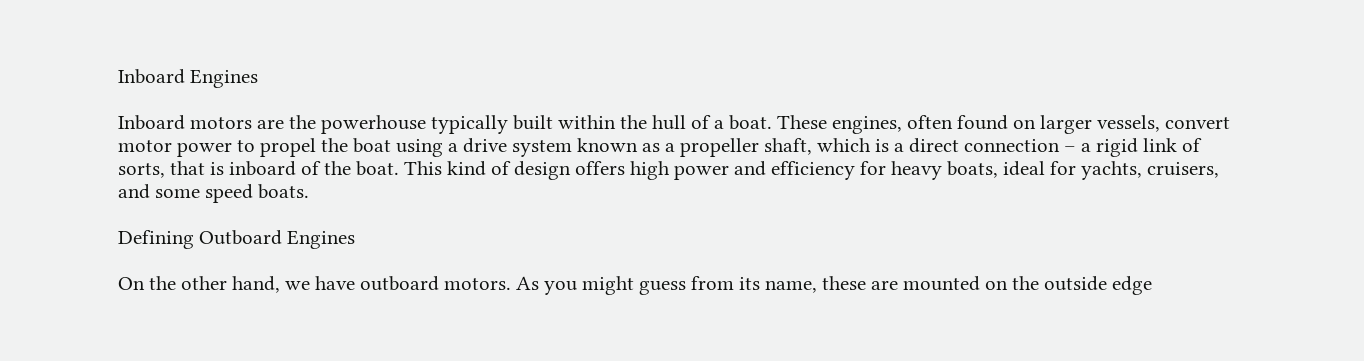Inboard Engines

Inboard motors are the powerhouse typically built within the hull of a boat. These engines, often found on larger vessels, convert motor power to propel the boat using a drive system known as a propeller shaft, which is a direct connection – a rigid link of sorts, that is inboard of the boat. This kind of design offers high power and efficiency for heavy boats, ideal for yachts, cruisers, and some speed boats.

Defining Outboard Engines

On the other hand, we have outboard motors. As you might guess from its name, these are mounted on the outside edge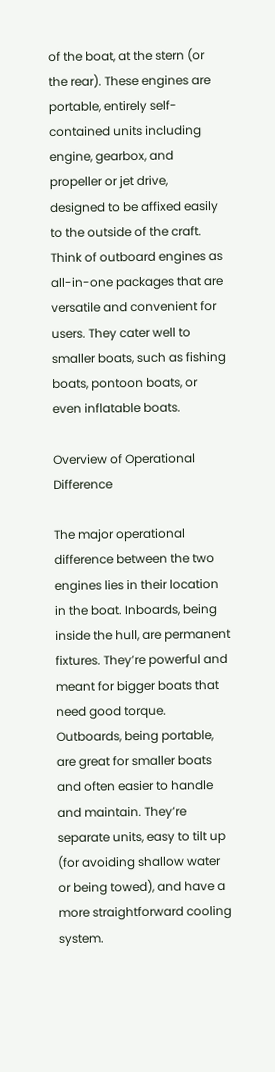of the boat, at the stern (or the rear). These engines are portable, entirely self-contained units including engine, gearbox, and propeller or jet drive, designed to be affixed easily to the outside of the craft. Think of outboard engines as all-in-one packages that are versatile and convenient for users. They cater well to smaller boats, such as fishing boats, pontoon boats, or even inflatable boats.

Overview of Operational Difference

The major operational difference between the two engines lies in their location in the boat. Inboards, being inside the hull, are permanent fixtures. They’re powerful and meant for bigger boats that need good torque. Outboards, being portable, are great for smaller boats and often easier to handle and maintain. They’re separate units, easy to tilt up (for avoiding shallow water or being towed), and have a more straightforward cooling system.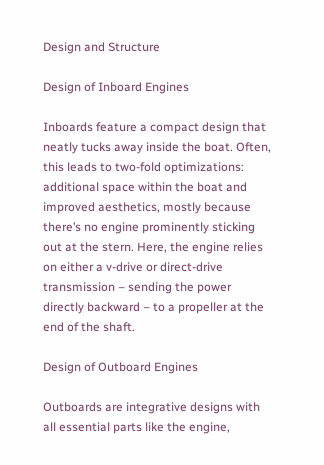Design and Structure

Design of Inboard Engines

Inboards feature a compact design that neatly tucks away inside the boat. Often, this leads to two-fold optimizations: additional space within the boat and improved aesthetics, mostly because there’s no engine prominently sticking out at the stern. Here, the engine relies on either a v-drive or direct-drive transmission – sending the power directly backward – to a propeller at the end of the shaft.

Design of Outboard Engines

Outboards are integrative designs with all essential parts like the engine,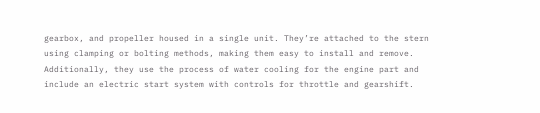gearbox, and propeller housed in a single unit. They’re attached to the stern using clamping or bolting methods, making them easy to install and remove. Additionally, they use the process of water cooling for the engine part and include an electric start system with controls for throttle and gearshift.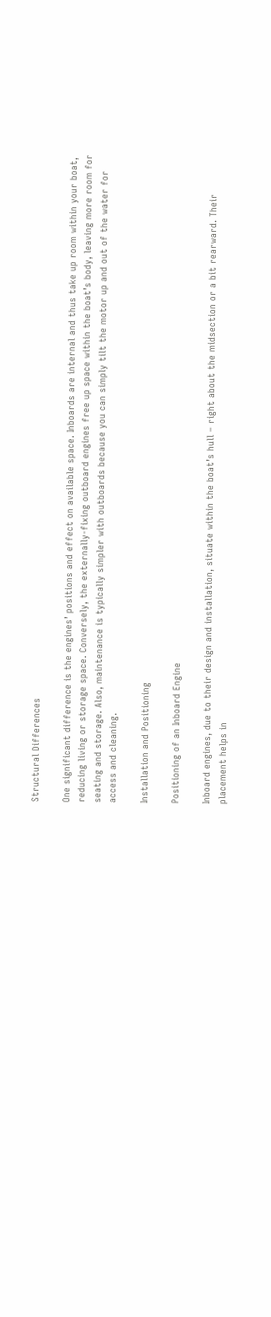Structural Differences

One significant difference is the engines’ positions and effect on available space. Inboards are internal and thus take up room within your boat, reducing living or storage space. Conversely, the externally-fixing outboard engines free up space within the boat’s body, leaving more room for seating and storage. Also, maintenance is typically simpler with outboards because you can simply tilt the motor up and out of the water for access and cleaning.

Installation and Positioning

Positioning of an Inboard Engine

Inboard engines, due to their design and installation, situate within the boat’s hull – right about the midsection or a bit rearward. Their placement helps in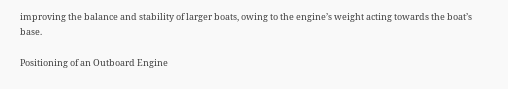improving the balance and stability of larger boats, owing to the engine’s weight acting towards the boat’s base.

Positioning of an Outboard Engine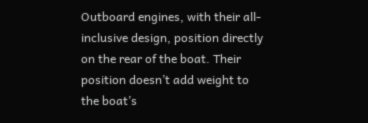Outboard engines, with their all-inclusive design, position directly on the rear of the boat. Their position doesn’t add weight to the boat’s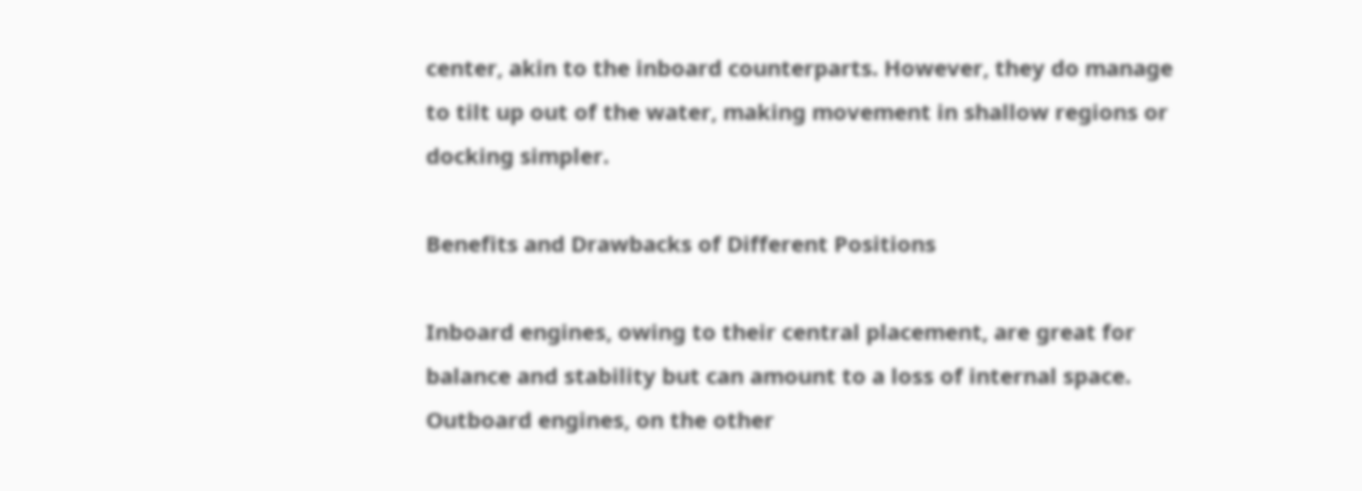center, akin to the inboard counterparts. However, they do manage to tilt up out of the water, making movement in shallow regions or docking simpler.

Benefits and Drawbacks of Different Positions

Inboard engines, owing to their central placement, are great for balance and stability but can amount to a loss of internal space. Outboard engines, on the other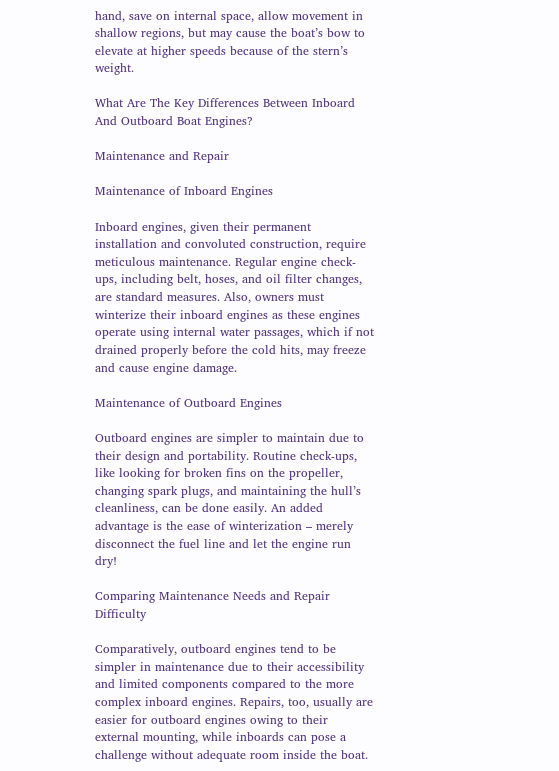hand, save on internal space, allow movement in shallow regions, but may cause the boat’s bow to elevate at higher speeds because of the stern’s weight.

What Are The Key Differences Between Inboard And Outboard Boat Engines?

Maintenance and Repair

Maintenance of Inboard Engines

Inboard engines, given their permanent installation and convoluted construction, require meticulous maintenance. Regular engine check-ups, including belt, hoses, and oil filter changes, are standard measures. Also, owners must winterize their inboard engines as these engines operate using internal water passages, which if not drained properly before the cold hits, may freeze and cause engine damage.

Maintenance of Outboard Engines

Outboard engines are simpler to maintain due to their design and portability. Routine check-ups, like looking for broken fins on the propeller, changing spark plugs, and maintaining the hull’s cleanliness, can be done easily. An added advantage is the ease of winterization – merely disconnect the fuel line and let the engine run dry!

Comparing Maintenance Needs and Repair Difficulty

Comparatively, outboard engines tend to be simpler in maintenance due to their accessibility and limited components compared to the more complex inboard engines. Repairs, too, usually are easier for outboard engines owing to their external mounting, while inboards can pose a challenge without adequate room inside the boat.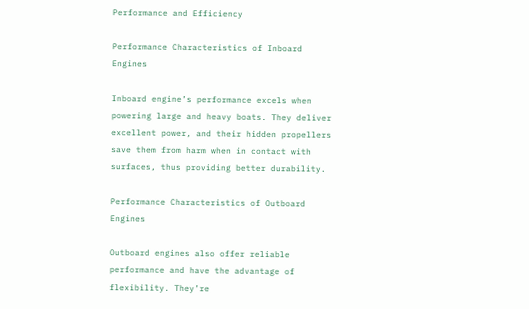Performance and Efficiency

Performance Characteristics of Inboard Engines

Inboard engine’s performance excels when powering large and heavy boats. They deliver excellent power, and their hidden propellers save them from harm when in contact with surfaces, thus providing better durability.

Performance Characteristics of Outboard Engines

Outboard engines also offer reliable performance and have the advantage of flexibility. They’re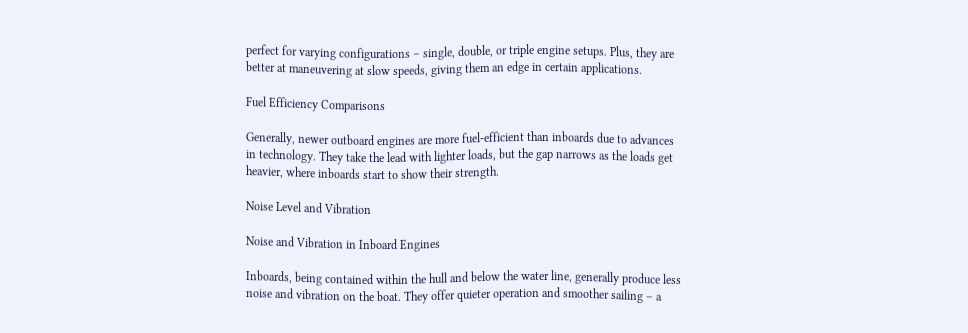perfect for varying configurations – single, double, or triple engine setups. Plus, they are better at maneuvering at slow speeds, giving them an edge in certain applications.

Fuel Efficiency Comparisons

Generally, newer outboard engines are more fuel-efficient than inboards due to advances in technology. They take the lead with lighter loads, but the gap narrows as the loads get heavier, where inboards start to show their strength.

Noise Level and Vibration

Noise and Vibration in Inboard Engines

Inboards, being contained within the hull and below the water line, generally produce less noise and vibration on the boat. They offer quieter operation and smoother sailing – a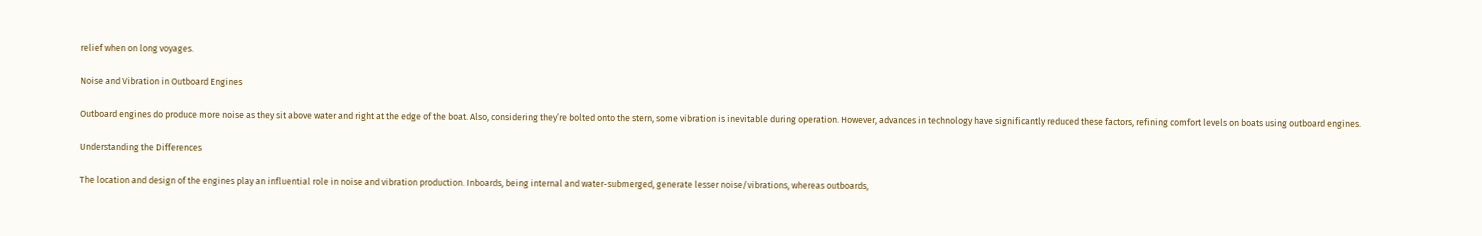relief when on long voyages.

Noise and Vibration in Outboard Engines

Outboard engines do produce more noise as they sit above water and right at the edge of the boat. Also, considering they’re bolted onto the stern, some vibration is inevitable during operation. However, advances in technology have significantly reduced these factors, refining comfort levels on boats using outboard engines.

Understanding the Differences

The location and design of the engines play an influential role in noise and vibration production. Inboards, being internal and water-submerged, generate lesser noise/vibrations, whereas outboards,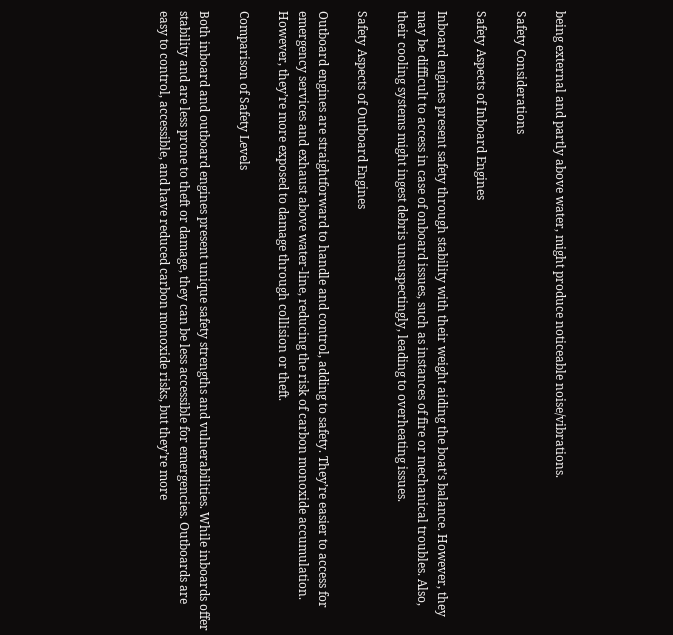being external and partly above water, might produce noticeable noise/vibrations.

Safety Considerations

Safety Aspects of Inboard Engines

Inboard engines present safety through stability with their weight aiding the boat’s balance. However, they may be difficult to access in case of onboard issues, such as instances of fire or mechanical troubles. Also, their cooling systems might ingest debris unsuspectingly, leading to overheating issues.

Safety Aspects of Outboard Engines

Outboard engines are straightforward to handle and control, adding to safety. They’re easier to access for emergency services and exhaust above water-line, reducing the risk of carbon monoxide accumulation. However, they’re more exposed to damage through collision or theft.

Comparison of Safety Levels

Both inboard and outboard engines present unique safety strengths and vulnerabilities. While inboards offer stability and are less prone to theft or damage, they can be less accessible for emergencies. Outboards are easy to control, accessible, and have reduced carbon monoxide risks, but they’re more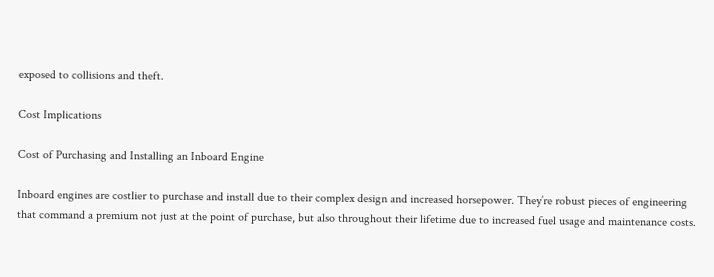exposed to collisions and theft.

Cost Implications

Cost of Purchasing and Installing an Inboard Engine

Inboard engines are costlier to purchase and install due to their complex design and increased horsepower. They’re robust pieces of engineering that command a premium not just at the point of purchase, but also throughout their lifetime due to increased fuel usage and maintenance costs.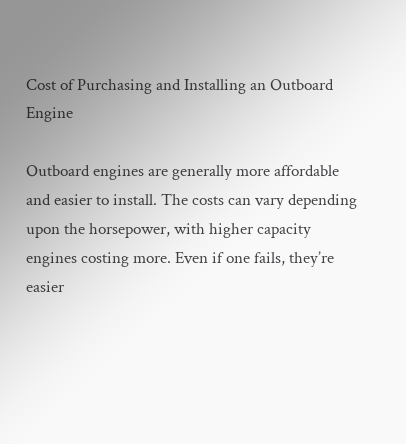Cost of Purchasing and Installing an Outboard Engine

Outboard engines are generally more affordable and easier to install. The costs can vary depending upon the horsepower, with higher capacity engines costing more. Even if one fails, they’re easier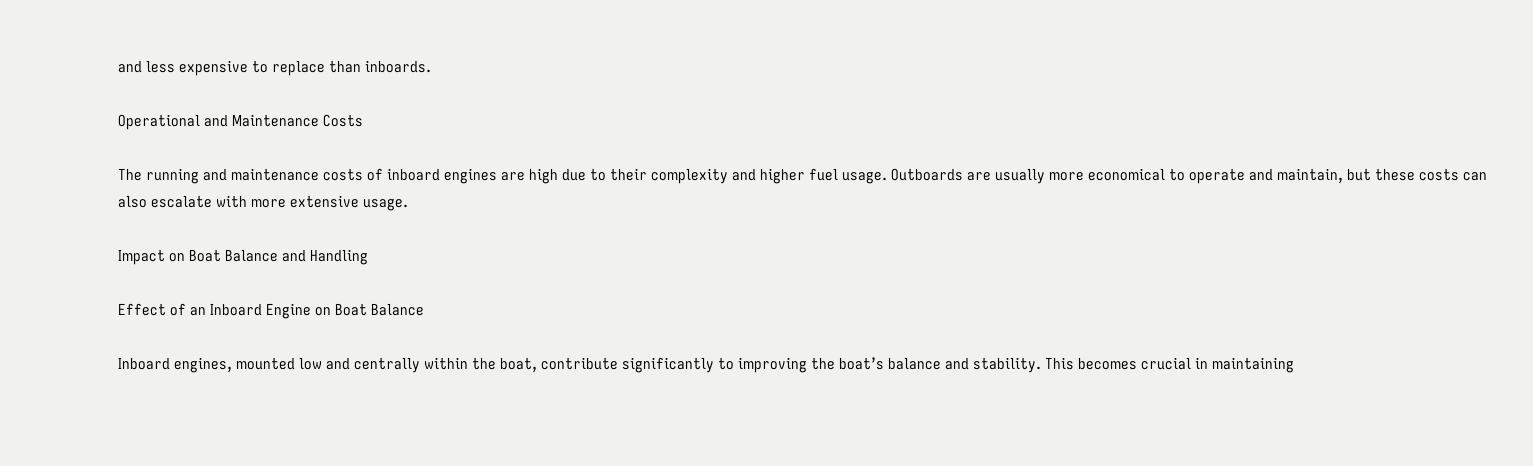and less expensive to replace than inboards.

Operational and Maintenance Costs

The running and maintenance costs of inboard engines are high due to their complexity and higher fuel usage. Outboards are usually more economical to operate and maintain, but these costs can also escalate with more extensive usage.

Impact on Boat Balance and Handling

Effect of an Inboard Engine on Boat Balance

Inboard engines, mounted low and centrally within the boat, contribute significantly to improving the boat’s balance and stability. This becomes crucial in maintaining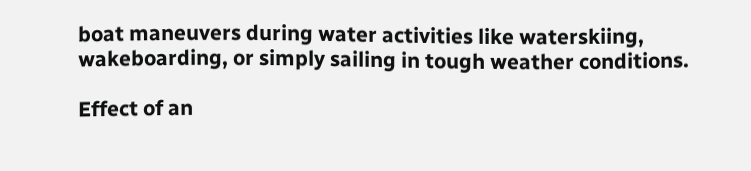boat maneuvers during water activities like waterskiing, wakeboarding, or simply sailing in tough weather conditions.

Effect of an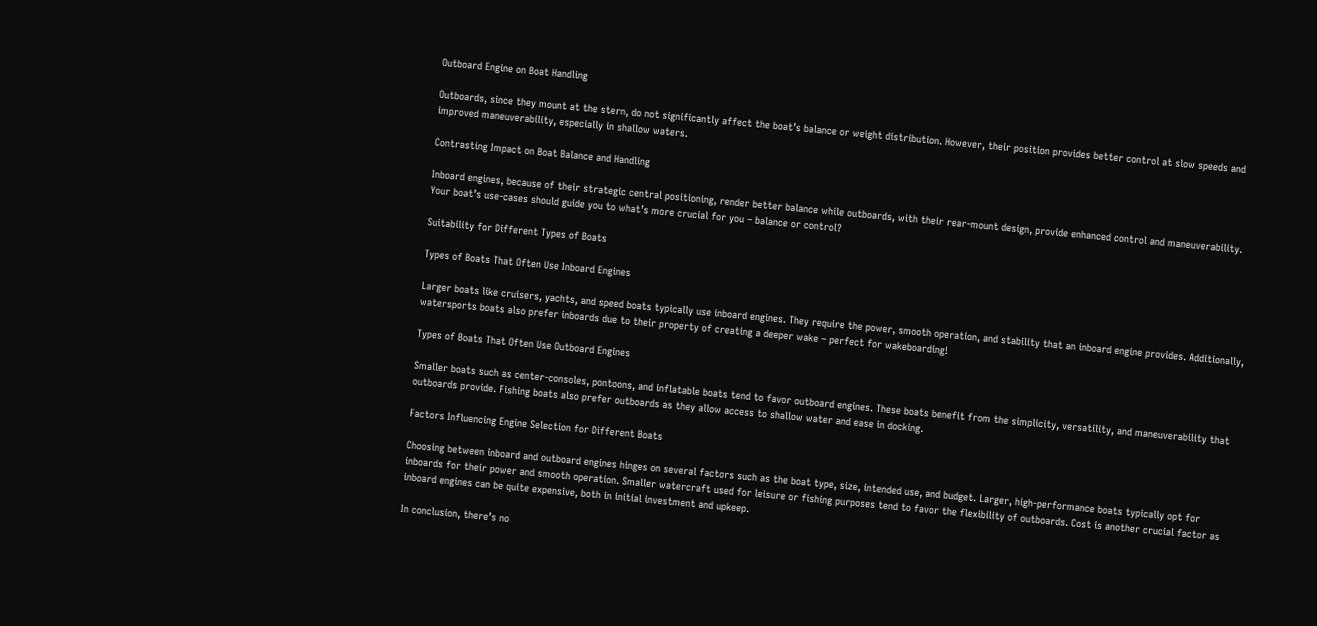Outboard Engine on Boat Handling

Outboards, since they mount at the stern, do not significantly affect the boat’s balance or weight distribution. However, their position provides better control at slow speeds and improved maneuverability, especially in shallow waters.

Contrasting Impact on Boat Balance and Handling

Inboard engines, because of their strategic central positioning, render better balance while outboards, with their rear-mount design, provide enhanced control and maneuverability. Your boat’s use-cases should guide you to what’s more crucial for you – balance or control?

Suitability for Different Types of Boats

Types of Boats That Often Use Inboard Engines

Larger boats like cruisers, yachts, and speed boats typically use inboard engines. They require the power, smooth operation, and stability that an inboard engine provides. Additionally, watersports boats also prefer inboards due to their property of creating a deeper wake – perfect for wakeboarding!

Types of Boats That Often Use Outboard Engines

Smaller boats such as center-consoles, pontoons, and inflatable boats tend to favor outboard engines. These boats benefit from the simplicity, versatility, and maneuverability that outboards provide. Fishing boats also prefer outboards as they allow access to shallow water and ease in docking.

Factors Influencing Engine Selection for Different Boats

Choosing between inboard and outboard engines hinges on several factors such as the boat type, size, intended use, and budget. Larger, high-performance boats typically opt for inboards for their power and smooth operation. Smaller watercraft used for leisure or fishing purposes tend to favor the flexibility of outboards. Cost is another crucial factor as inboard engines can be quite expensive, both in initial investment and upkeep.

In conclusion, there’s no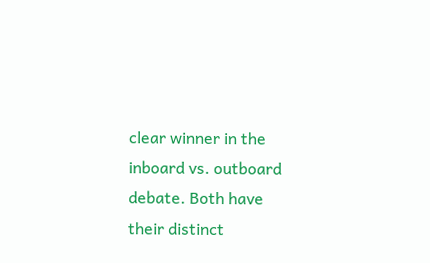clear winner in the inboard vs. outboard debate. Both have their distinct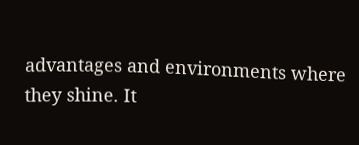advantages and environments where they shine. It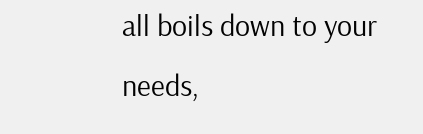all boils down to your needs,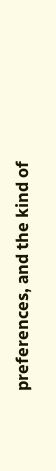preferences, and the kind of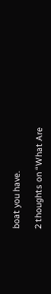boat you have.

2 thoughts on “What Are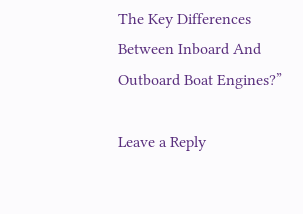The Key Differences Between Inboard And Outboard Boat Engines?”

Leave a Reply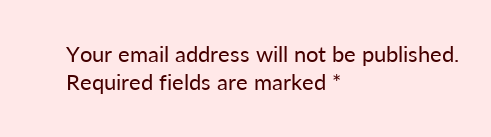Your email address will not be published. Required fields are marked *